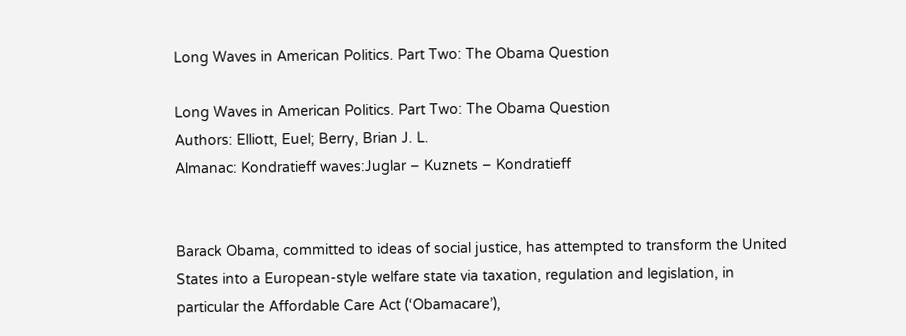Long Waves in American Politics. Part Two: The Obama Question

Long Waves in American Politics. Part Two: The Obama Question
Authors: Elliott, Euel; Berry, Brian J. L.
Almanac: Kondratieff waves:Juglar – Kuznets – Kondratieff


Barack Obama, committed to ideas of social justice, has attempted to transform the United States into a European-style welfare state via taxation, regulation and legislation, in particular the Affordable Care Act (‘Obamacare’),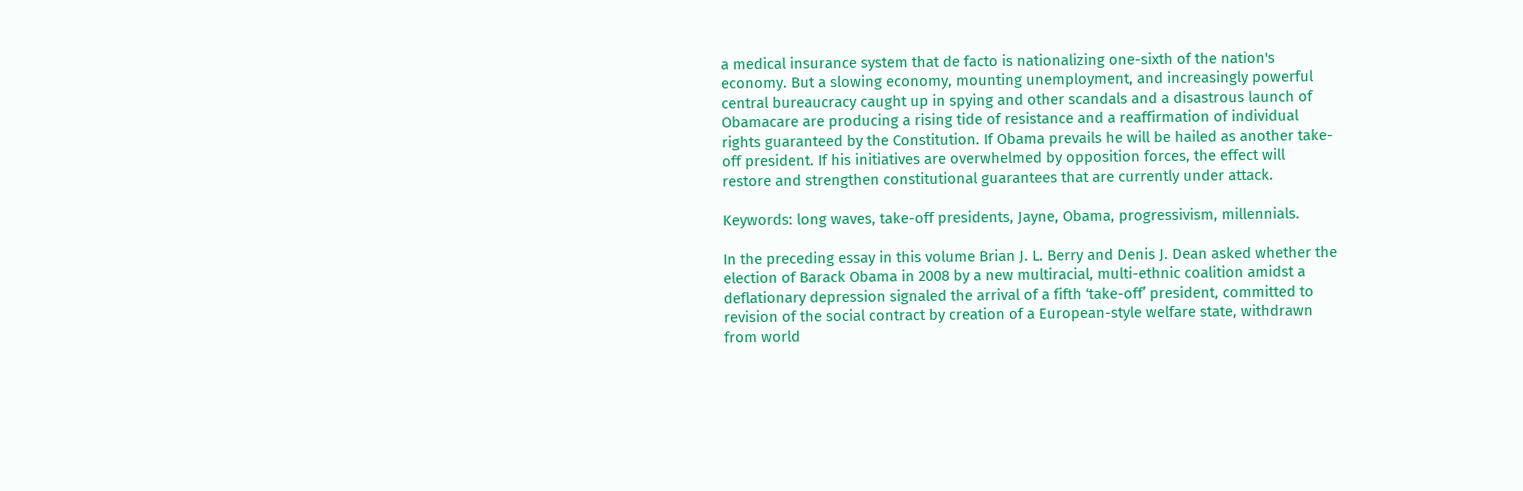a medical insurance system that de facto is nationalizing one-sixth of the nation's economy. But a slowing economy, mounting unemployment, and increasingly powerful central bureaucracy caught up in spying and other scandals and a disastrous launch of Obamacare are producing a rising tide of resistance and a reaffirmation of individual rights guaranteed by the Constitution. If Obama prevails he will be hailed as another take-off president. If his initiatives are overwhelmed by opposition forces, the effect will restore and strengthen constitutional guarantees that are currently under attack.

Keywords: long waves, take-off presidents, Jayne, Obama, progressivism, millennials.

In the preceding essay in this volume Brian J. L. Berry and Denis J. Dean asked whether the election of Barack Obama in 2008 by a new multiracial, multi-ethnic coalition amidst a deflationary depression signaled the arrival of a fifth ‘take-off’ president, committed to revision of the social contract by creation of a European-style welfare state, withdrawn from world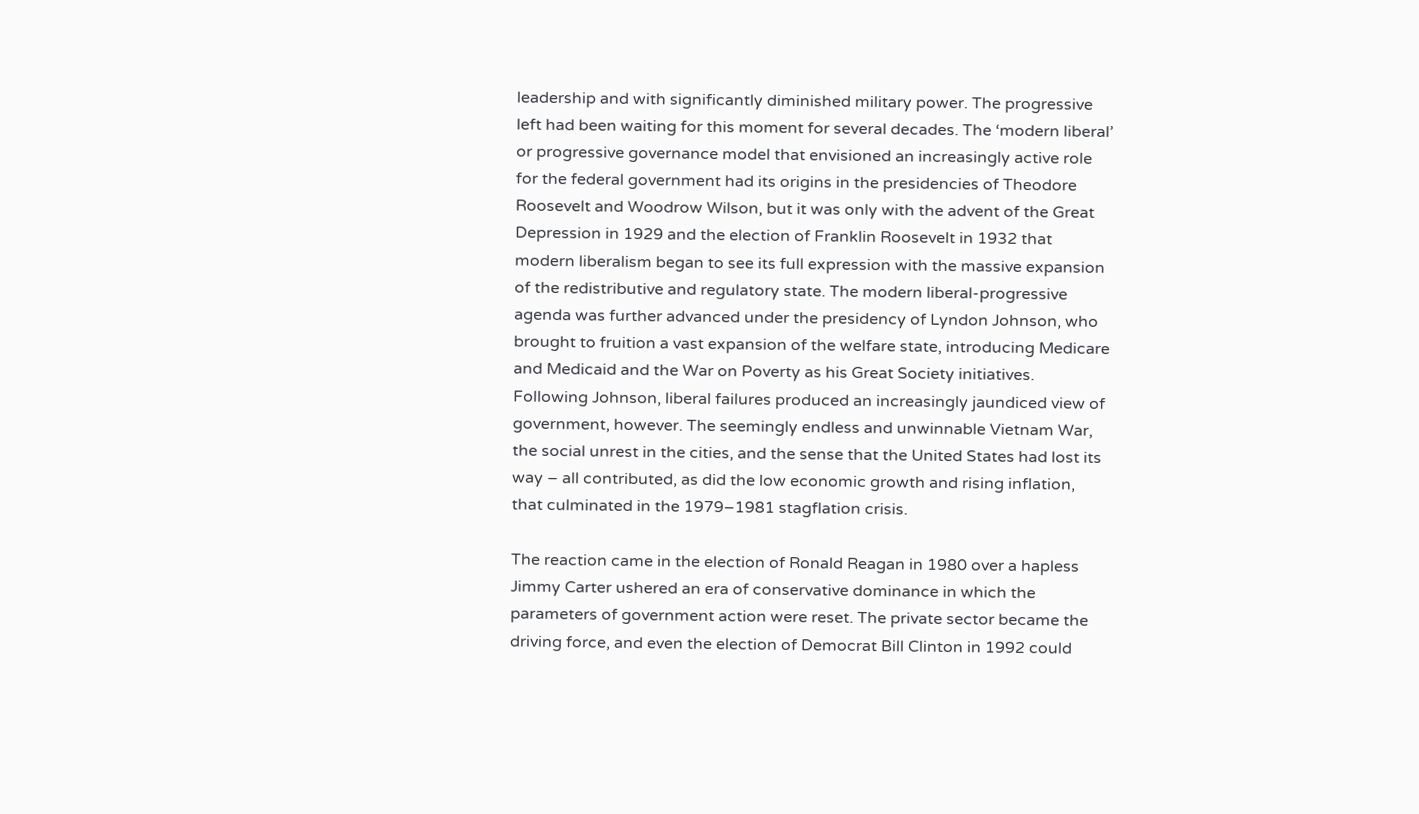leadership and with significantly diminished military power. The progressive left had been waiting for this moment for several decades. The ‘modern liberal’ or progressive governance model that envisioned an increasingly active role for the federal government had its origins in the presidencies of Theodore Roosevelt and Woodrow Wilson, but it was only with the advent of the Great Depression in 1929 and the election of Franklin Roosevelt in 1932 that modern liberalism began to see its full expression with the massive expansion of the redistributive and regulatory state. The modern liberal-progressive agenda was further advanced under the presidency of Lyndon Johnson, who brought to fruition a vast expansion of the welfare state, introducing Medicare and Medicaid and the War on Poverty as his Great Society initiatives. Following Johnson, liberal failures produced an increasingly jaundiced view of government, however. The seemingly endless and unwinnable Vietnam War, the social unrest in the cities, and the sense that the United States had lost its way – all contributed, as did the low economic growth and rising inflation, that culminated in the 1979–1981 stagflation crisis.

The reaction came in the election of Ronald Reagan in 1980 over a hapless Jimmy Carter ushered an era of conservative dominance in which the parameters of government action were reset. The private sector became the driving force, and even the election of Democrat Bill Clinton in 1992 could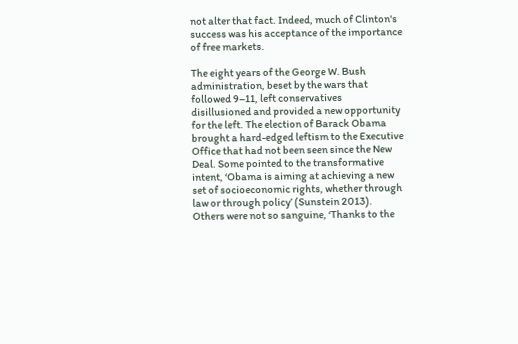not alter that fact. Indeed, much of Clinton's success was his acceptance of the importance of free markets.

The eight years of the George W. Bush administration, beset by the wars that followed 9–11, left conservatives disillusioned and provided a new opportunity for the left. The election of Barack Obama brought a hard-edged leftism to the Executive Office that had not been seen since the New Deal. Some pointed to the transformative intent, ‘Obama is aiming at achieving a new set of socioeconomic rights, whether through law or through policy’ (Sunstein 2013). Others were not so sanguine, ‘Thanks to the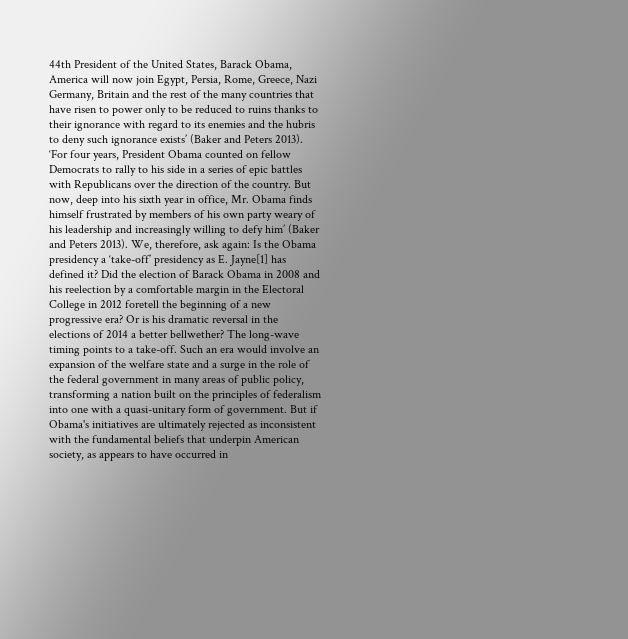44th President of the United States, Barack Obama, America will now join Egypt, Persia, Rome, Greece, Nazi Germany, Britain and the rest of the many countries that have risen to power only to be reduced to ruins thanks to their ignorance with regard to its enemies and the hubris to deny such ignorance exists’ (Baker and Peters 2013). ‘For four years, President Obama counted on fellow Democrats to rally to his side in a series of epic battles with Republicans over the direction of the country. But now, deep into his sixth year in office, Mr. Obama finds himself frustrated by members of his own party weary of his leadership and increasingly willing to defy him’ (Baker and Peters 2013). We, therefore, ask again: Is the Obama presidency a ‘take-off’ presidency as E. Jayne[1] has defined it? Did the election of Barack Obama in 2008 and his reelection by a comfortable margin in the Electoral College in 2012 foretell the beginning of a new progressive era? Or is his dramatic reversal in the elections of 2014 a better bellwether? The long-wave timing points to a take-off. Such an era would involve an expansion of the welfare state and a surge in the role of the federal government in many areas of public policy, transforming a nation built on the principles of federalism into one with a quasi-unitary form of government. But if Obama's initiatives are ultimately rejected as inconsistent with the fundamental beliefs that underpin American society, as appears to have occurred in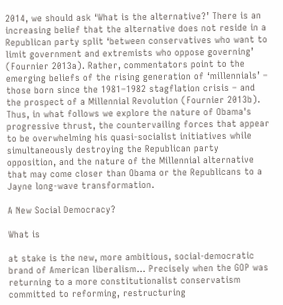2014, we should ask ‘What is the alternative?’ There is an increasing belief that the alternative does not reside in a Republican party split ‘between conservatives who want to limit government and extremists who oppose governing’ (Fournier 2013a). Rather, commentators point to the emerging beliefs of the rising generation of ‘millennials’ – those born since the 1981–1982 stagflation crisis – and the prospect of a Millennial Revolution (Fournier 2013b). Thus, in what follows we explore the nature of Obama's progressive thrust, the countervailing forces that appear to be overwhelming his quasi-socialist initiatives while simultaneously destroying the Republican party opposition, and the nature of the Millennial alternative that may come closer than Obama or the Republicans to a Jayne long-wave transformation.

A New Social Democracy?

What is

at stake is the new, more ambitious, social-democratic brand of American liberalism… Precisely when the GOP was returning to a more constitutionalist conservatism committed to reforming, restructuring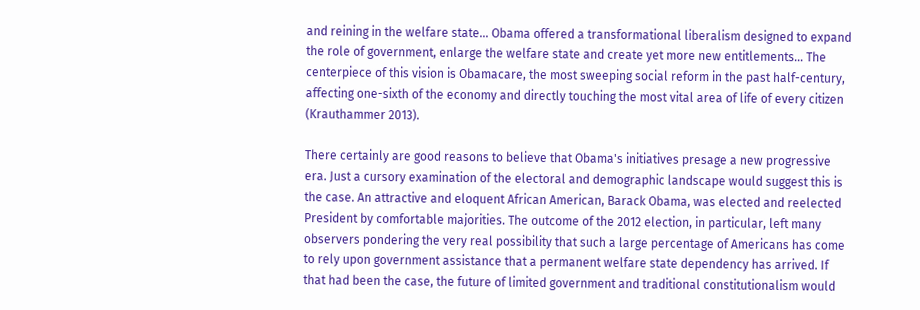and reining in the welfare state… Obama offered a transformational liberalism designed to expand the role of government, enlarge the welfare state and create yet more new entitlements… The centerpiece of this vision is Obamacare, the most sweeping social reform in the past half-century, affecting one-sixth of the economy and directly touching the most vital area of life of every citizen (Krauthammer 2013).

There certainly are good reasons to believe that Obama's initiatives presage a new progressive era. Just a cursory examination of the electoral and demographic landscape would suggest this is the case. An attractive and eloquent African American, Barack Obama, was elected and reelected President by comfortable majorities. The outcome of the 2012 election, in particular, left many observers pondering the very real possibility that such a large percentage of Americans has come to rely upon government assistance that a permanent welfare state dependency has arrived. If that had been the case, the future of limited government and traditional constitutionalism would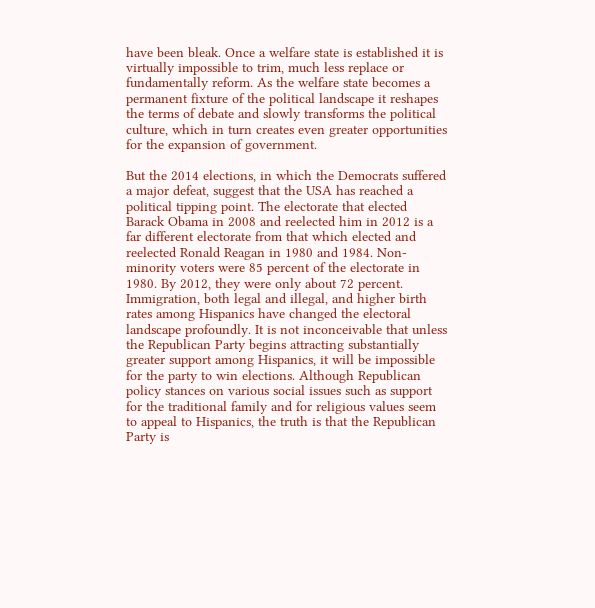have been bleak. Once a welfare state is established it is virtually impossible to trim, much less replace or fundamentally reform. As the welfare state becomes a permanent fixture of the political landscape it reshapes the terms of debate and slowly transforms the political culture, which in turn creates even greater opportunities for the expansion of government.

But the 2014 elections, in which the Democrats suffered a major defeat, suggest that the USA has reached a political tipping point. The electorate that elected Barack Obama in 2008 and reelected him in 2012 is a far different electorate from that which elected and reelected Ronald Reagan in 1980 and 1984. Non-minority voters were 85 percent of the electorate in 1980. By 2012, they were only about 72 percent. Immigration, both legal and illegal, and higher birth rates among Hispanics have changed the electoral landscape profoundly. It is not inconceivable that unless the Republican Party begins attracting substantially greater support among Hispanics, it will be impossible for the party to win elections. Although Republican policy stances on various social issues such as support for the traditional family and for religious values seem to appeal to Hispanics, the truth is that the Republican Party is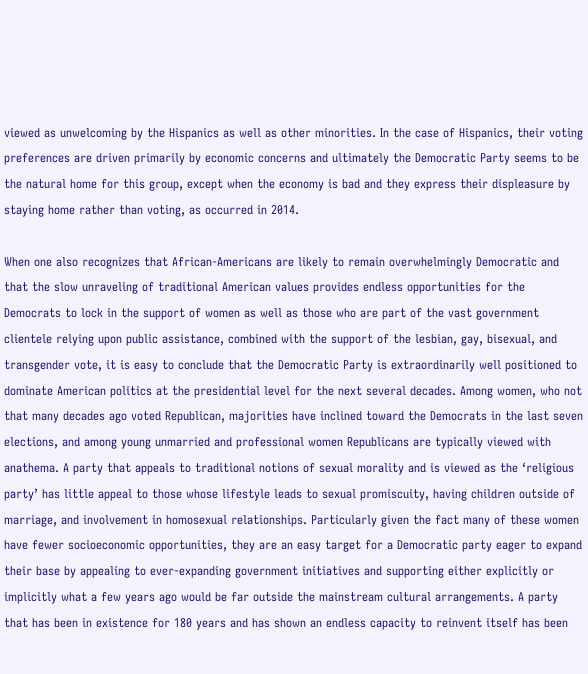viewed as unwelcoming by the Hispanics as well as other minorities. In the case of Hispanics, their voting preferences are driven primarily by economic concerns and ultimately the Democratic Party seems to be the natural home for this group, except when the economy is bad and they express their displeasure by staying home rather than voting, as occurred in 2014.

When one also recognizes that African-Americans are likely to remain overwhelmingly Democratic and that the slow unraveling of traditional American values provides endless opportunities for the Democrats to lock in the support of women as well as those who are part of the vast government clientele relying upon public assistance, combined with the support of the lesbian, gay, bisexual, and transgender vote, it is easy to conclude that the Democratic Party is extraordinarily well positioned to dominate American politics at the presidential level for the next several decades. Among women, who not that many decades ago voted Republican, majorities have inclined toward the Democrats in the last seven elections, and among young unmarried and professional women Republicans are typically viewed with anathema. A party that appeals to traditional notions of sexual morality and is viewed as the ‘religious party’ has little appeal to those whose lifestyle leads to sexual promiscuity, having children outside of marriage, and involvement in homosexual relationships. Particularly given the fact many of these women have fewer socioeconomic opportunities, they are an easy target for a Democratic party eager to expand their base by appealing to ever-expanding government initiatives and supporting either explicitly or implicitly what a few years ago would be far outside the mainstream cultural arrangements. A party that has been in existence for 180 years and has shown an endless capacity to reinvent itself has been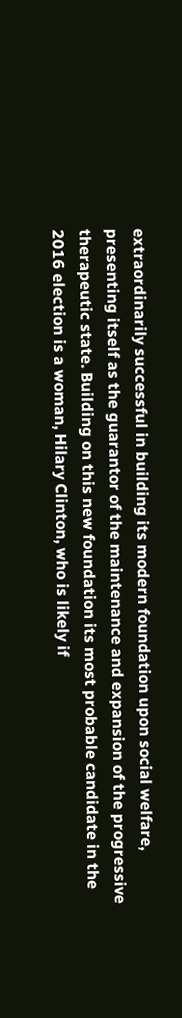extraordinarily successful in building its modern foundation upon social welfare, presenting itself as the guarantor of the maintenance and expansion of the progressive therapeutic state. Building on this new foundation its most probable candidate in the 2016 election is a woman, Hilary Clinton, who is likely if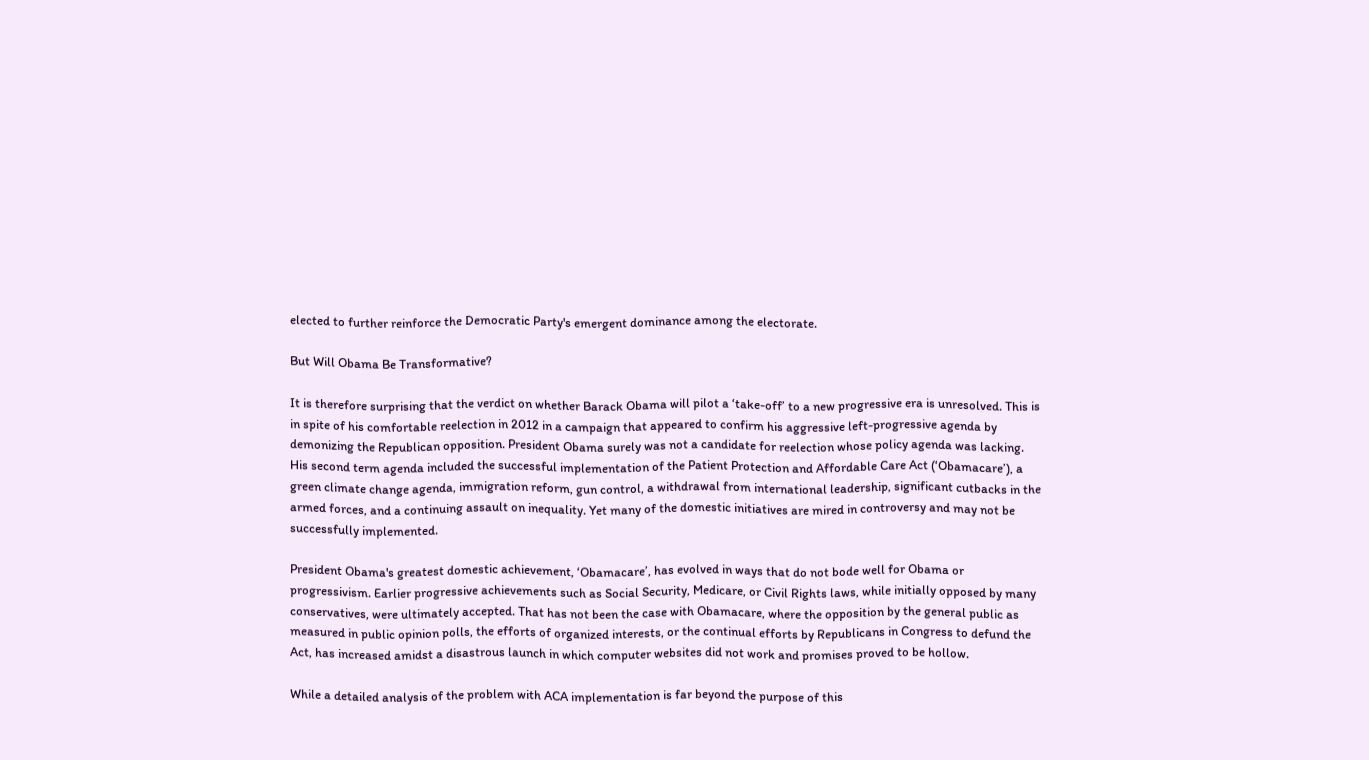elected to further reinforce the Democratic Party's emergent dominance among the electorate.

But Will Obama Be Transformative?

It is therefore surprising that the verdict on whether Barack Obama will pilot a ‘take-off’ to a new progressive era is unresolved. This is in spite of his comfortable reelection in 2012 in a campaign that appeared to confirm his aggressive left-progressive agenda by demonizing the Republican opposition. President Obama surely was not a candidate for reelection whose policy agenda was lacking. His second term agenda included the successful implementation of the Patient Protection and Affordable Care Act (‘Obamacare’), a green climate change agenda, immigration reform, gun control, a withdrawal from international leadership, significant cutbacks in the armed forces, and a continuing assault on inequality. Yet many of the domestic initiatives are mired in controversy and may not be successfully implemented.

President Obama's greatest domestic achievement, ‘Obamacare’, has evolved in ways that do not bode well for Obama or progressivism. Earlier progressive achievements such as Social Security, Medicare, or Civil Rights laws, while initially opposed by many conservatives, were ultimately accepted. That has not been the case with Obamacare, where the opposition by the general public as measured in public opinion polls, the efforts of organized interests, or the continual efforts by Republicans in Congress to defund the Act, has increased amidst a disastrous launch in which computer websites did not work and promises proved to be hollow.

While a detailed analysis of the problem with ACA implementation is far beyond the purpose of this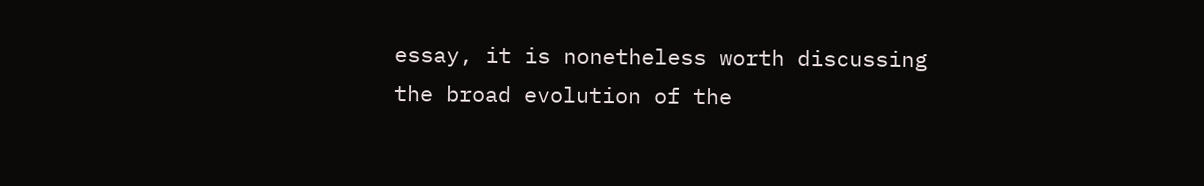essay, it is nonetheless worth discussing the broad evolution of the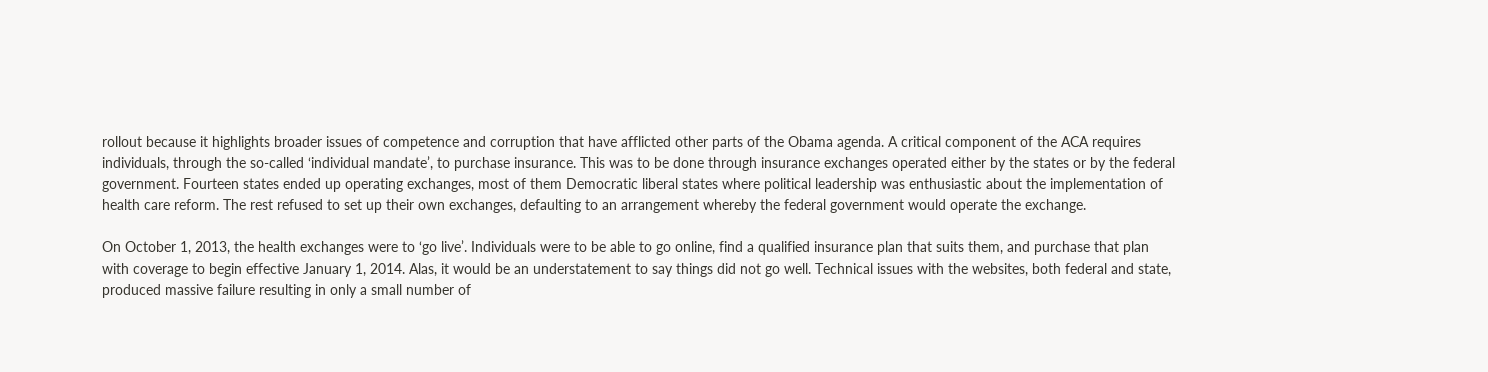rollout because it highlights broader issues of competence and corruption that have afflicted other parts of the Obama agenda. A critical component of the ACA requires individuals, through the so-called ‘individual mandate’, to purchase insurance. This was to be done through insurance exchanges operated either by the states or by the federal government. Fourteen states ended up operating exchanges, most of them Democratic liberal states where political leadership was enthusiastic about the implementation of health care reform. The rest refused to set up their own exchanges, defaulting to an arrangement whereby the federal government would operate the exchange.

On October 1, 2013, the health exchanges were to ‘go live’. Individuals were to be able to go online, find a qualified insurance plan that suits them, and purchase that plan with coverage to begin effective January 1, 2014. Alas, it would be an understatement to say things did not go well. Technical issues with the websites, both federal and state, produced massive failure resulting in only a small number of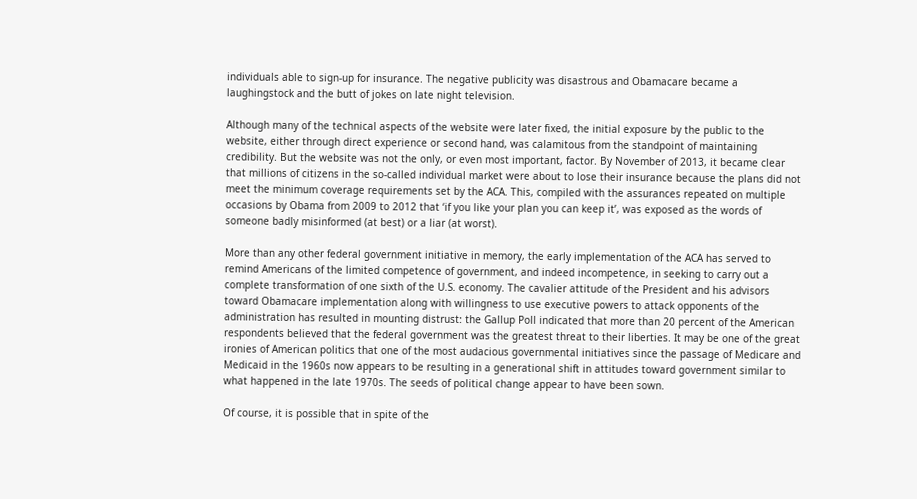individuals able to sign-up for insurance. The negative publicity was disastrous and Obamacare became a laughingstock and the butt of jokes on late night television.

Although many of the technical aspects of the website were later fixed, the initial exposure by the public to the website, either through direct experience or second hand, was calamitous from the standpoint of maintaining credibility. But the website was not the only, or even most important, factor. By November of 2013, it became clear that millions of citizens in the so-called individual market were about to lose their insurance because the plans did not meet the minimum coverage requirements set by the ACA. This, compiled with the assurances repeated on multiple occasions by Obama from 2009 to 2012 that ‘if you like your plan you can keep it’, was exposed as the words of someone badly misinformed (at best) or a liar (at worst).

More than any other federal government initiative in memory, the early implementation of the ACA has served to remind Americans of the limited competence of government, and indeed incompetence, in seeking to carry out a complete transformation of one sixth of the U.S. economy. The cavalier attitude of the President and his advisors toward Obamacare implementation along with willingness to use executive powers to attack opponents of the administration has resulted in mounting distrust: the Gallup Poll indicated that more than 20 percent of the American respondents believed that the federal government was the greatest threat to their liberties. It may be one of the great ironies of American politics that one of the most audacious governmental initiatives since the passage of Medicare and Medicaid in the 1960s now appears to be resulting in a generational shift in attitudes toward government similar to what happened in the late 1970s. The seeds of political change appear to have been sown.

Of course, it is possible that in spite of the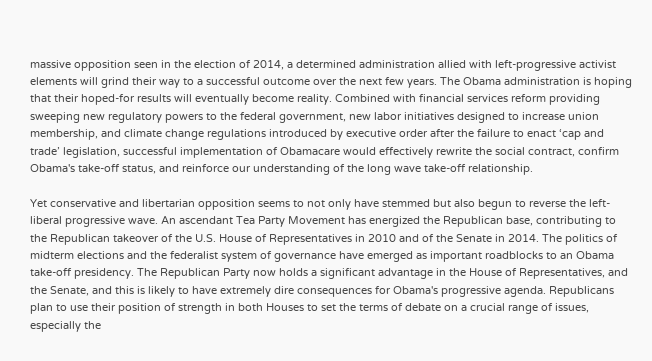massive opposition seen in the election of 2014, a determined administration allied with left-progressive activist elements will grind their way to a successful outcome over the next few years. The Obama administration is hoping that their hoped-for results will eventually become reality. Combined with financial services reform providing sweeping new regulatory powers to the federal government, new labor initiatives designed to increase union membership, and climate change regulations introduced by executive order after the failure to enact ‘cap and trade’ legislation, successful implementation of Obamacare would effectively rewrite the social contract, confirm Obama's take-off status, and reinforce our understanding of the long wave take-off relationship.

Yet conservative and libertarian opposition seems to not only have stemmed but also begun to reverse the left-liberal progressive wave. An ascendant Tea Party Movement has energized the Republican base, contributing to the Republican takeover of the U.S. House of Representatives in 2010 and of the Senate in 2014. The politics of midterm elections and the federalist system of governance have emerged as important roadblocks to an Obama take-off presidency. The Republican Party now holds a significant advantage in the House of Representatives, and the Senate, and this is likely to have extremely dire consequences for Obama's progressive agenda. Republicans plan to use their position of strength in both Houses to set the terms of debate on a crucial range of issues, especially the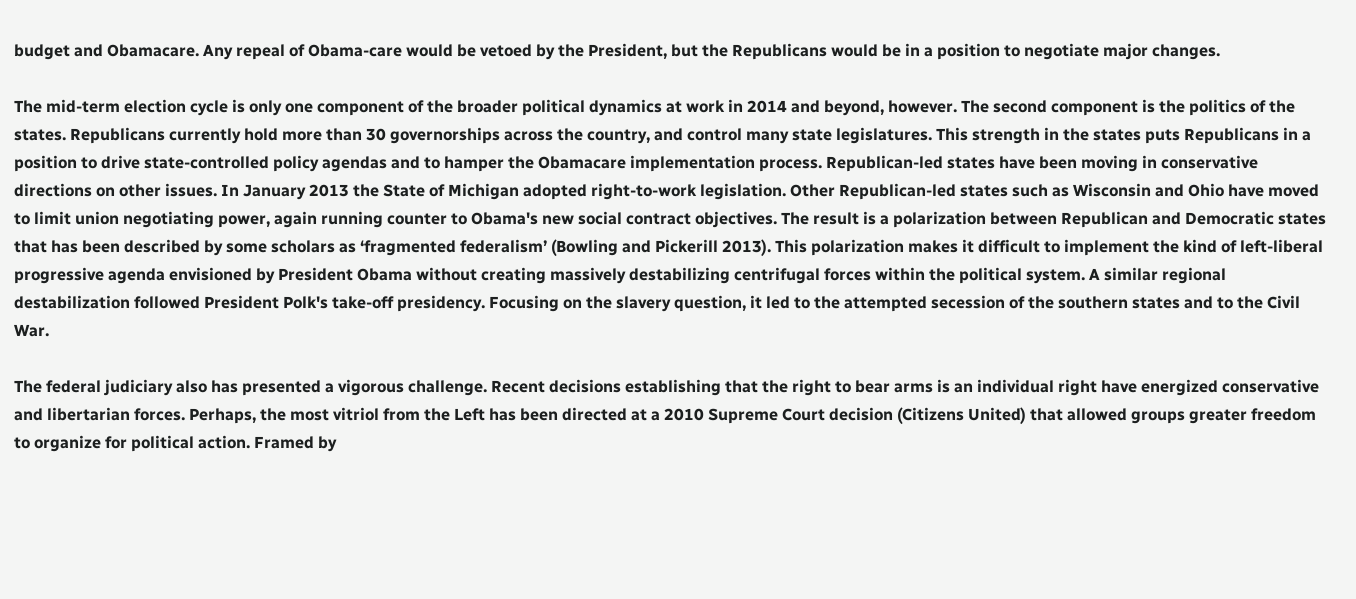budget and Obamacare. Any repeal of Obama-care would be vetoed by the President, but the Republicans would be in a position to negotiate major changes.

The mid-term election cycle is only one component of the broader political dynamics at work in 2014 and beyond, however. The second component is the politics of the states. Republicans currently hold more than 30 governorships across the country, and control many state legislatures. This strength in the states puts Republicans in a position to drive state-controlled policy agendas and to hamper the Obamacare implementation process. Republican-led states have been moving in conservative directions on other issues. In January 2013 the State of Michigan adopted right-to-work legislation. Other Republican-led states such as Wisconsin and Ohio have moved to limit union negotiating power, again running counter to Obama's new social contract objectives. The result is a polarization between Republican and Democratic states that has been described by some scholars as ‘fragmented federalism’ (Bowling and Pickerill 2013). This polarization makes it difficult to implement the kind of left-liberal progressive agenda envisioned by President Obama without creating massively destabilizing centrifugal forces within the political system. A similar regional destabilization followed President Polk's take-off presidency. Focusing on the slavery question, it led to the attempted secession of the southern states and to the Civil War.

The federal judiciary also has presented a vigorous challenge. Recent decisions establishing that the right to bear arms is an individual right have energized conservative and libertarian forces. Perhaps, the most vitriol from the Left has been directed at a 2010 Supreme Court decision (Citizens United) that allowed groups greater freedom to organize for political action. Framed by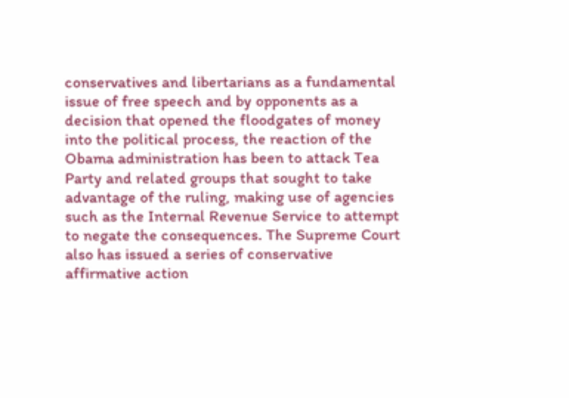conservatives and libertarians as a fundamental issue of free speech and by opponents as a decision that opened the floodgates of money into the political process, the reaction of the Obama administration has been to attack Tea Party and related groups that sought to take advantage of the ruling, making use of agencies such as the Internal Revenue Service to attempt to negate the consequences. The Supreme Court also has issued a series of conservative affirmative action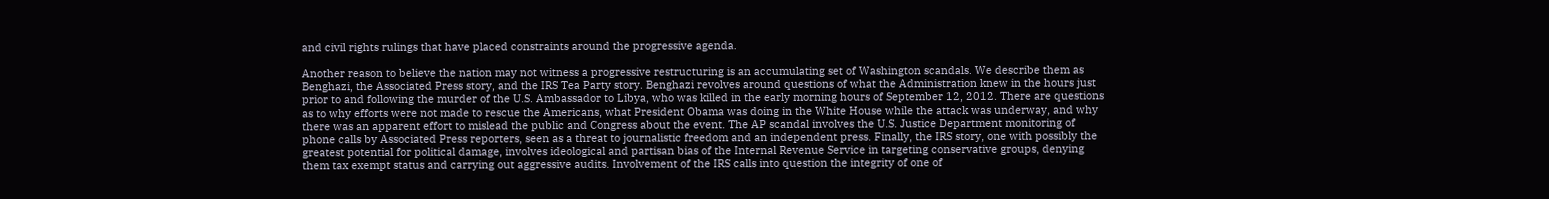and civil rights rulings that have placed constraints around the progressive agenda.

Another reason to believe the nation may not witness a progressive restructuring is an accumulating set of Washington scandals. We describe them as Benghazi, the Associated Press story, and the IRS Tea Party story. Benghazi revolves around questions of what the Administration knew in the hours just prior to and following the murder of the U.S. Ambassador to Libya, who was killed in the early morning hours of September 12, 2012. There are questions as to why efforts were not made to rescue the Americans, what President Obama was doing in the White House while the attack was underway, and why there was an apparent effort to mislead the public and Congress about the event. The AP scandal involves the U.S. Justice Department monitoring of phone calls by Associated Press reporters, seen as a threat to journalistic freedom and an independent press. Finally, the IRS story, one with possibly the greatest potential for political damage, involves ideological and partisan bias of the Internal Revenue Service in targeting conservative groups, denying them tax exempt status and carrying out aggressive audits. Involvement of the IRS calls into question the integrity of one of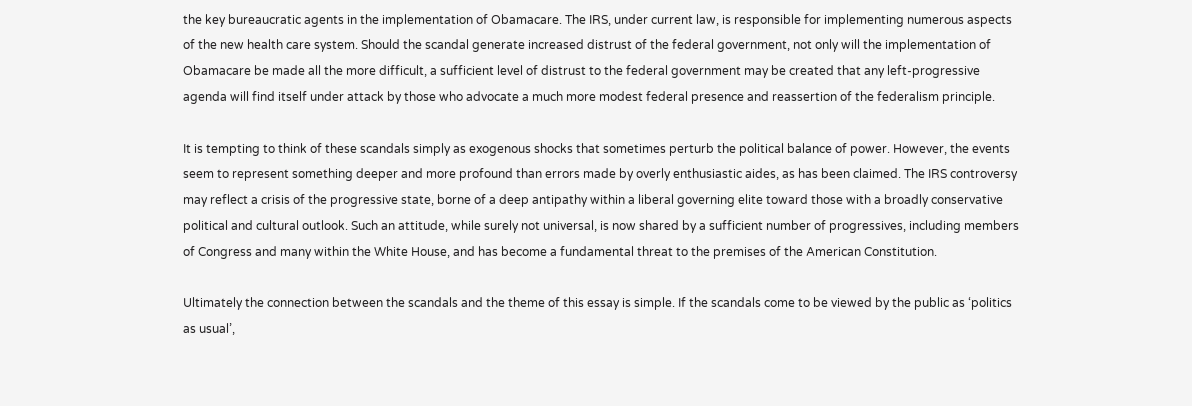the key bureaucratic agents in the implementation of Obamacare. The IRS, under current law, is responsible for implementing numerous aspects of the new health care system. Should the scandal generate increased distrust of the federal government, not only will the implementation of Obamacare be made all the more difficult, a sufficient level of distrust to the federal government may be created that any left-progressive agenda will find itself under attack by those who advocate a much more modest federal presence and reassertion of the federalism principle.

It is tempting to think of these scandals simply as exogenous shocks that sometimes perturb the political balance of power. However, the events seem to represent something deeper and more profound than errors made by overly enthusiastic aides, as has been claimed. The IRS controversy may reflect a crisis of the progressive state, borne of a deep antipathy within a liberal governing elite toward those with a broadly conservative political and cultural outlook. Such an attitude, while surely not universal, is now shared by a sufficient number of progressives, including members of Congress and many within the White House, and has become a fundamental threat to the premises of the American Constitution.

Ultimately the connection between the scandals and the theme of this essay is simple. If the scandals come to be viewed by the public as ‘politics as usual’,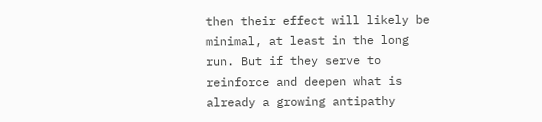then their effect will likely be minimal, at least in the long run. But if they serve to reinforce and deepen what is already a growing antipathy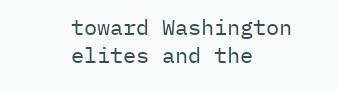toward Washington elites and the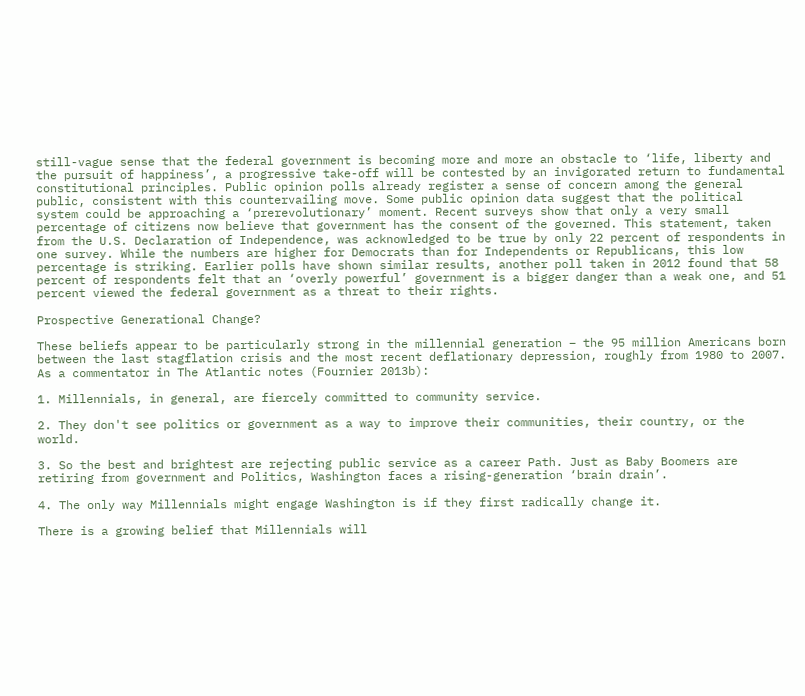still-vague sense that the federal government is becoming more and more an obstacle to ‘life, liberty and the pursuit of happiness’, a progressive take-off will be contested by an invigorated return to fundamental constitutional principles. Public opinion polls already register a sense of concern among the general public, consistent with this countervailing move. Some public opinion data suggest that the political system could be approaching a ‘prerevolutionary’ moment. Recent surveys show that only a very small percentage of citizens now believe that government has the consent of the governed. This statement, taken from the U.S. Declaration of Independence, was acknowledged to be true by only 22 percent of respondents in one survey. While the numbers are higher for Democrats than for Independents or Republicans, this low percentage is striking. Earlier polls have shown similar results, another poll taken in 2012 found that 58 percent of respondents felt that an ‘overly powerful’ government is a bigger danger than a weak one, and 51 percent viewed the federal government as a threat to their rights.

Prospective Generational Change?

These beliefs appear to be particularly strong in the millennial generation – the 95 million Americans born between the last stagflation crisis and the most recent deflationary depression, roughly from 1980 to 2007. As a commentator in The Atlantic notes (Fournier 2013b):

1. Millennials, in general, are fiercely committed to community service.

2. They don't see politics or government as a way to improve their communities, their country, or the world.

3. So the best and brightest are rejecting public service as a career Path. Just as Baby Boomers are retiring from government and Politics, Washington faces a rising-generation ‘brain drain’.

4. The only way Millennials might engage Washington is if they first radically change it.

There is a growing belief that Millennials will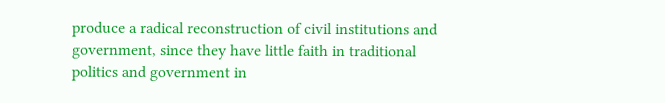produce a radical reconstruction of civil institutions and government, since they have little faith in traditional politics and government in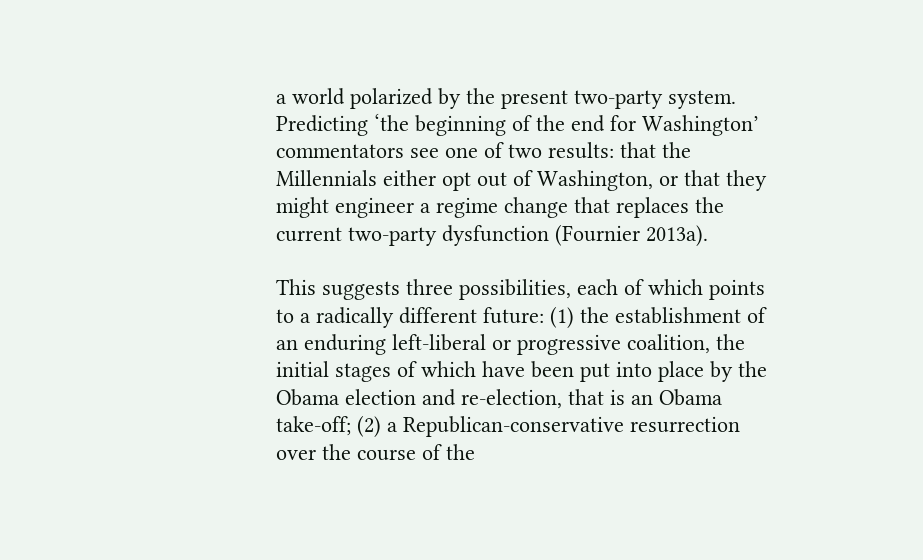a world polarized by the present two-party system. Predicting ‘the beginning of the end for Washington’ commentators see one of two results: that the Millennials either opt out of Washington, or that they might engineer a regime change that replaces the current two-party dysfunction (Fournier 2013a).

This suggests three possibilities, each of which points to a radically different future: (1) the establishment of an enduring left-liberal or progressive coalition, the initial stages of which have been put into place by the Obama election and re-election, that is an Obama take-off; (2) a Republican-conservative resurrection over the course of the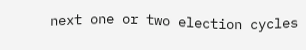next one or two election cycles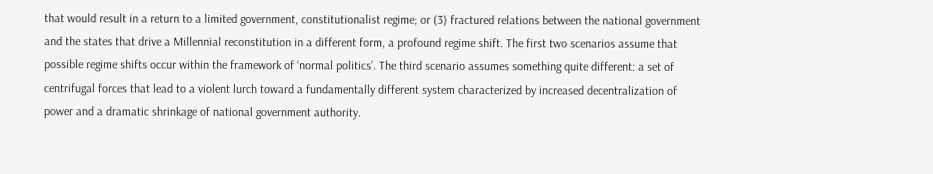that would result in a return to a limited government, constitutionalist regime; or (3) fractured relations between the national government and the states that drive a Millennial reconstitution in a different form, a profound regime shift. The first two scenarios assume that possible regime shifts occur within the framework of ‘normal politics’. The third scenario assumes something quite different: a set of centrifugal forces that lead to a violent lurch toward a fundamentally different system characterized by increased decentralization of power and a dramatic shrinkage of national government authority.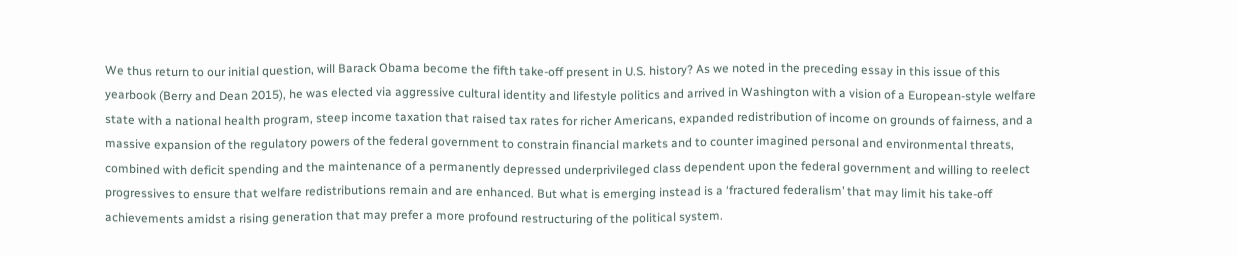We thus return to our initial question, will Barack Obama become the fifth take-off present in U.S. history? As we noted in the preceding essay in this issue of this yearbook (Berry and Dean 2015), he was elected via aggressive cultural identity and lifestyle politics and arrived in Washington with a vision of a European-style welfare state with a national health program, steep income taxation that raised tax rates for richer Americans, expanded redistribution of income on grounds of fairness, and a massive expansion of the regulatory powers of the federal government to constrain financial markets and to counter imagined personal and environmental threats, combined with deficit spending and the maintenance of a permanently depressed underprivileged class dependent upon the federal government and willing to reelect progressives to ensure that welfare redistributions remain and are enhanced. But what is emerging instead is a ‘fractured federalism’ that may limit his take-off achievements amidst a rising generation that may prefer a more profound restructuring of the political system.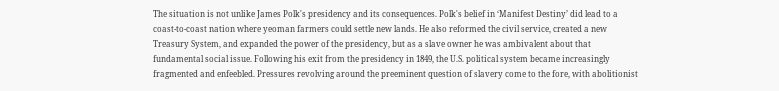The situation is not unlike James Polk's presidency and its consequences. Polk's belief in ‘Manifest Destiny’ did lead to a coast-to-coast nation where yeoman farmers could settle new lands. He also reformed the civil service, created a new Treasury System, and expanded the power of the presidency, but as a slave owner he was ambivalent about that fundamental social issue. Following his exit from the presidency in 1849, the U.S. political system became increasingly fragmented and enfeebled. Pressures revolving around the preeminent question of slavery come to the fore, with abolitionist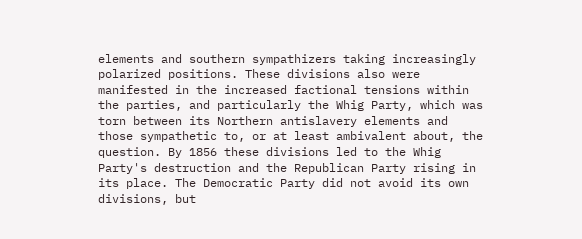elements and southern sympathizers taking increasingly polarized positions. These divisions also were manifested in the increased factional tensions within the parties, and particularly the Whig Party, which was torn between its Northern antislavery elements and those sympathetic to, or at least ambivalent about, the question. By 1856 these divisions led to the Whig Party's destruction and the Republican Party rising in its place. The Democratic Party did not avoid its own divisions, but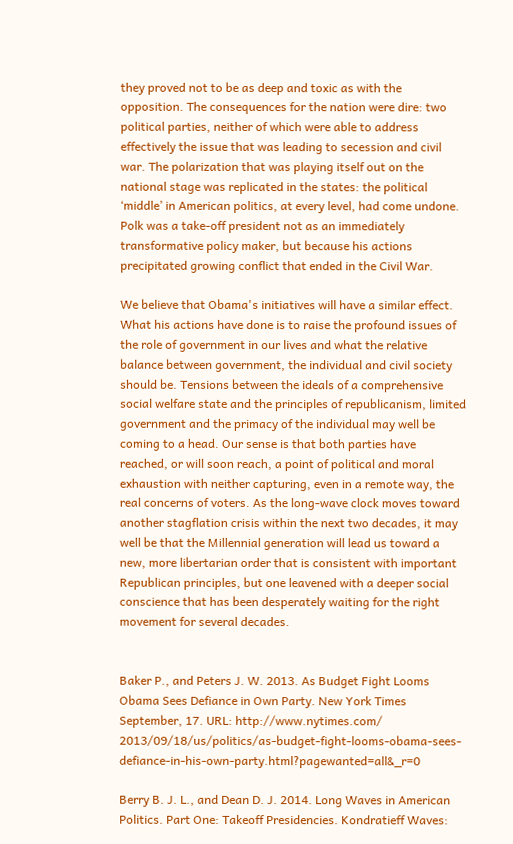they proved not to be as deep and toxic as with the opposition. The consequences for the nation were dire: two political parties, neither of which were able to address effectively the issue that was leading to secession and civil war. The polarization that was playing itself out on the national stage was replicated in the states: the political ‘middle’ in American politics, at every level, had come undone. Polk was a take-off president not as an immediately transformative policy maker, but because his actions precipitated growing conflict that ended in the Civil War.

We believe that Obama's initiatives will have a similar effect. What his actions have done is to raise the profound issues of the role of government in our lives and what the relative balance between government, the individual and civil society should be. Tensions between the ideals of a comprehensive social welfare state and the principles of republicanism, limited government and the primacy of the individual may well be coming to a head. Our sense is that both parties have reached, or will soon reach, a point of political and moral exhaustion with neither capturing, even in a remote way, the real concerns of voters. As the long-wave clock moves toward another stagflation crisis within the next two decades, it may well be that the Millennial generation will lead us toward a new, more libertarian order that is consistent with important Republican principles, but one leavened with a deeper social conscience that has been desperately waiting for the right movement for several decades.


Baker P., and Peters J. W. 2013. As Budget Fight Looms Obama Sees Defiance in Own Party. New York Times September, 17. URL: http://www.nytimes.com/ 2013/09/18/us/politics/as-budget-fight-looms-obama-sees-defiance-in-his-own-party.html?pagewanted=all&_r=0

Berry B. J. L., and Dean D. J. 2014. Long Waves in American Politics. Part One: Takeoff Presidencies. Kondratieff Waves: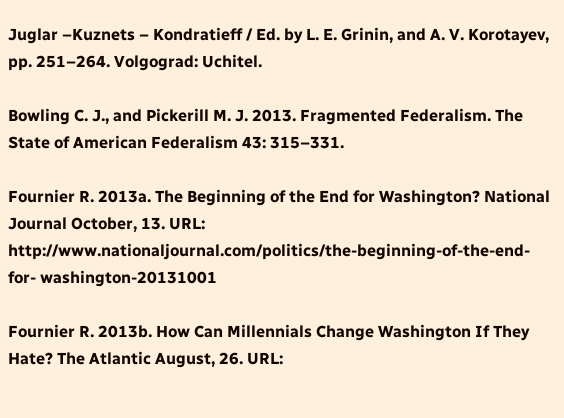Juglar –Kuznets – Kondratieff / Ed. by L. E. Grinin, and A. V. Korotayev, pp. 251–264. Volgograd: Uchitel.

Bowling C. J., and Pickerill M. J. 2013. Fragmented Federalism. The State of American Federalism 43: 315–331.

Fournier R. 2013a. The Beginning of the End for Washington? National Journal October, 13. URL: http://www.nationaljournal.com/politics/the-beginning-of-the-end-for- washington-20131001

Fournier R. 2013b. How Can Millennials Change Washington If They Hate? The Atlantic August, 26. URL: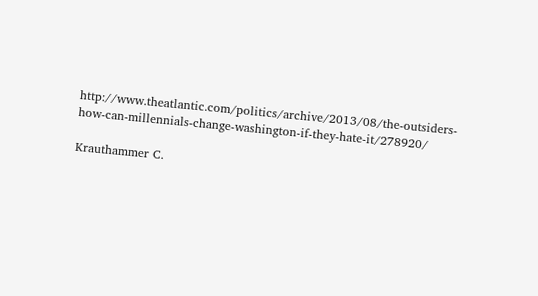http://www.theatlantic.com/politics/archive/2013/08/the-outsiders-how-can-millennials-change-washington-if-they-hate-it/278920/

Krauthammer C.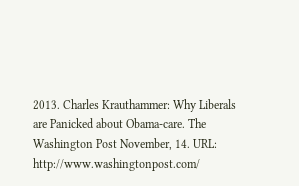2013. Charles Krauthammer: Why Liberals are Panicked about Obama-care. The Washington Post November, 14. URL: http://www.washingtonpost.com/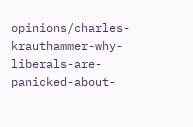opinions/charles-krauthammer-why-liberals-are-panicked-about-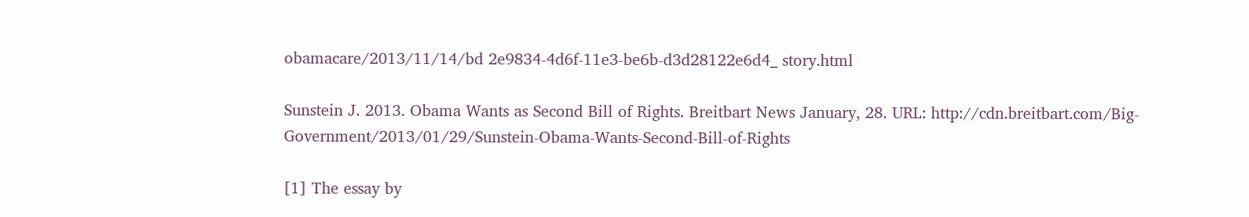obamacare/2013/11/14/bd 2e9834-4d6f-11e3-be6b-d3d28122e6d4_ story.html

Sunstein J. 2013. Obama Wants as Second Bill of Rights. Breitbart News January, 28. URL: http://cdn.breitbart.com/Big-Government/2013/01/29/Sunstein-Obama-Wants-Second-Bill-of-Rights

[1] The essay by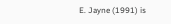E. Jayne (1991) is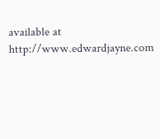available at http://www.edwardjayne.com